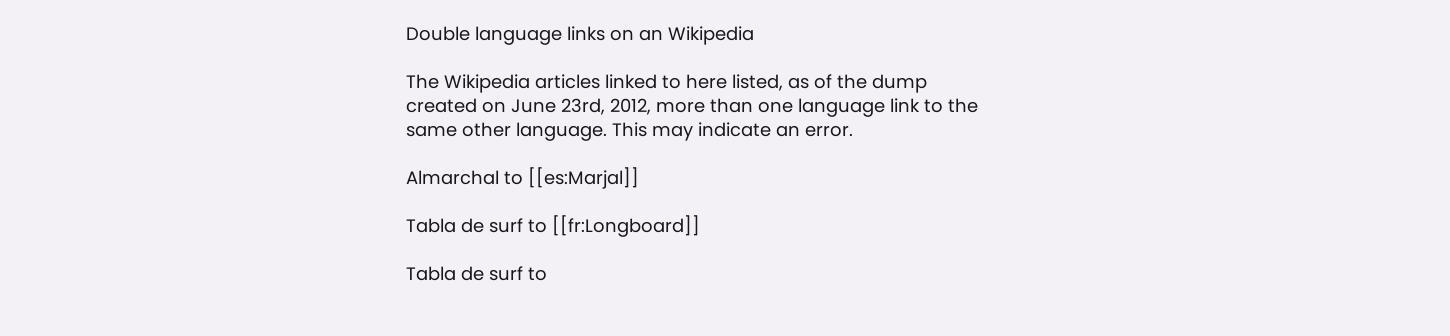Double language links on an Wikipedia

The Wikipedia articles linked to here listed, as of the dump created on June 23rd, 2012, more than one language link to the same other language. This may indicate an error.

Almarchal to [[es:Marjal]]

Tabla de surf to [[fr:Longboard]]

Tabla de surf to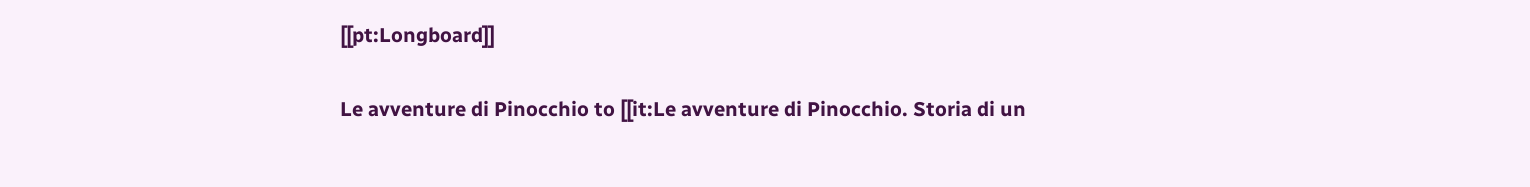[[pt:Longboard]]

Le avventure di Pinocchio to [[it:Le avventure di Pinocchio. Storia di un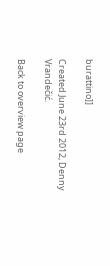burattino]]

Created June 23rd 2012, Denny Vrandečić.

Back to overview page